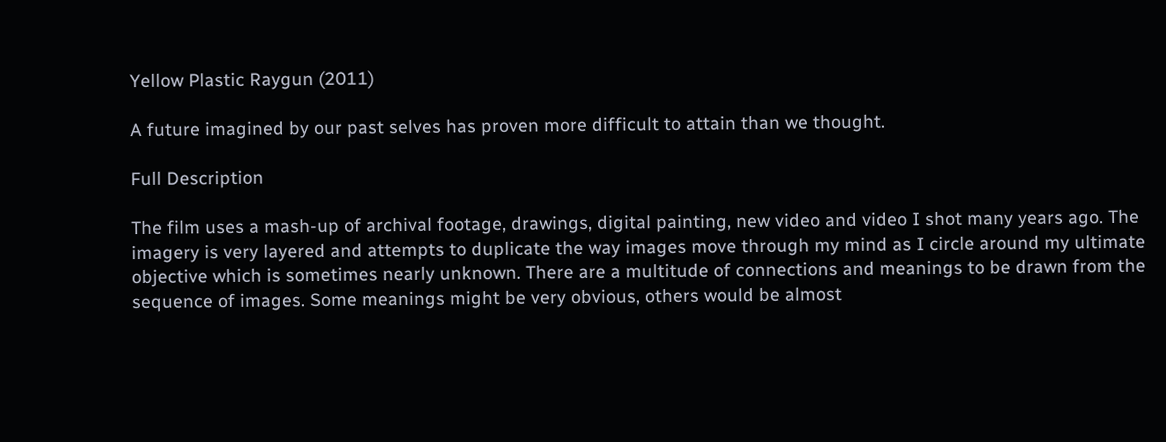Yellow Plastic Raygun (2011)

A future imagined by our past selves has proven more difficult to attain than we thought.

Full Description

The film uses a mash-up of archival footage, drawings, digital painting, new video and video I shot many years ago. The imagery is very layered and attempts to duplicate the way images move through my mind as I circle around my ultimate objective which is sometimes nearly unknown. There are a multitude of connections and meanings to be drawn from the sequence of images. Some meanings might be very obvious, others would be almost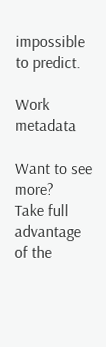impossible to predict.

Work metadata

Want to see more?
Take full advantage of the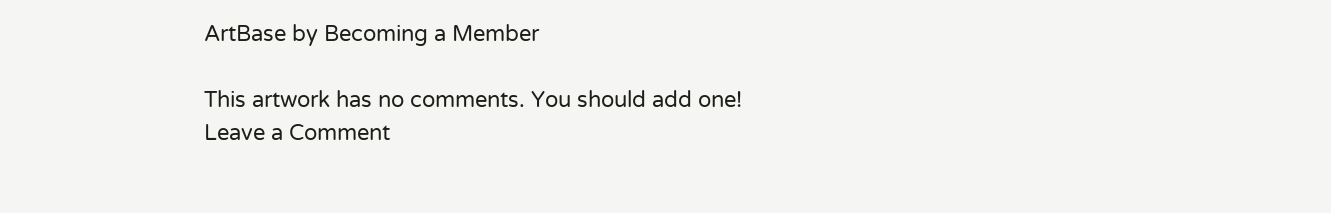ArtBase by Becoming a Member

This artwork has no comments. You should add one!
Leave a Comment